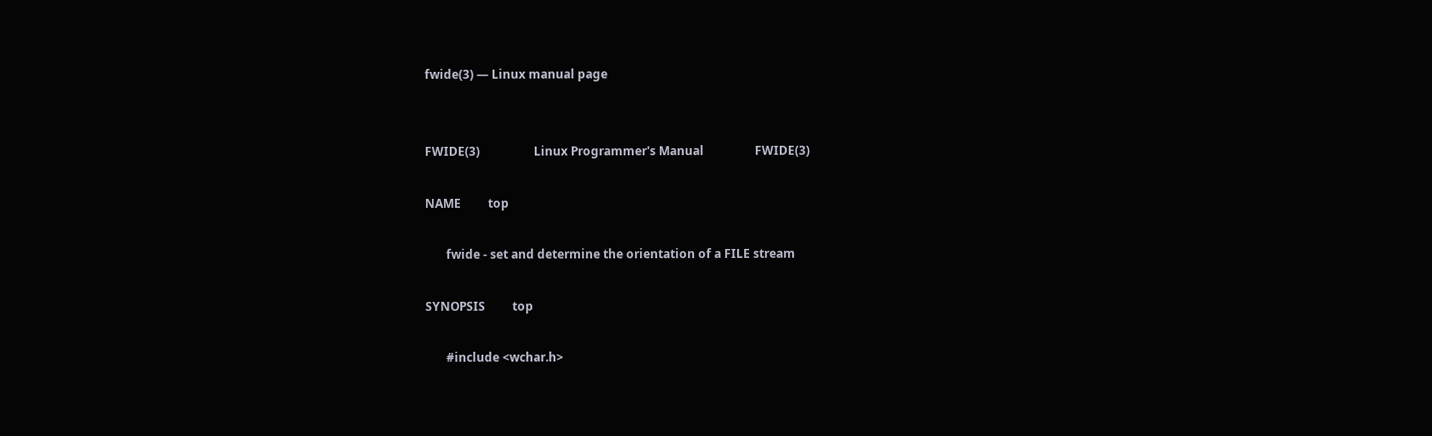fwide(3) — Linux manual page


FWIDE(3)                  Linux Programmer's Manual                 FWIDE(3)

NAME         top

       fwide - set and determine the orientation of a FILE stream

SYNOPSIS         top

       #include <wchar.h>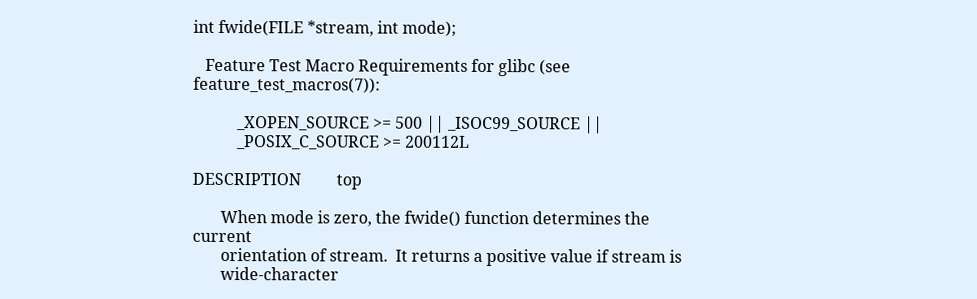int fwide(FILE *stream, int mode);

   Feature Test Macro Requirements for glibc (see feature_test_macros(7)):

           _XOPEN_SOURCE >= 500 || _ISOC99_SOURCE ||
           _POSIX_C_SOURCE >= 200112L

DESCRIPTION         top

       When mode is zero, the fwide() function determines the current
       orientation of stream.  It returns a positive value if stream is
       wide-character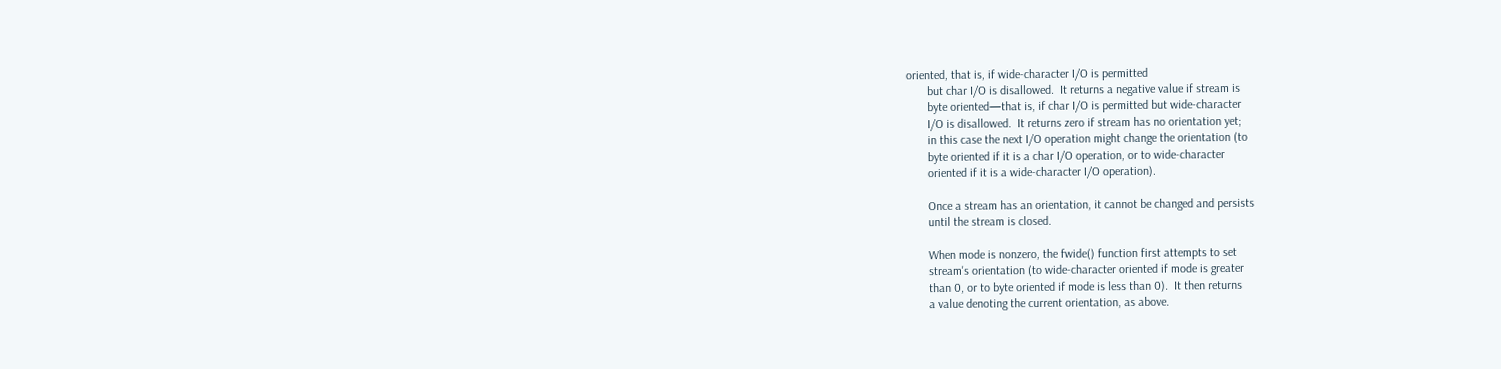oriented, that is, if wide-character I/O is permitted
       but char I/O is disallowed.  It returns a negative value if stream is
       byte oriented—that is, if char I/O is permitted but wide-character
       I/O is disallowed.  It returns zero if stream has no orientation yet;
       in this case the next I/O operation might change the orientation (to
       byte oriented if it is a char I/O operation, or to wide-character
       oriented if it is a wide-character I/O operation).

       Once a stream has an orientation, it cannot be changed and persists
       until the stream is closed.

       When mode is nonzero, the fwide() function first attempts to set
       stream's orientation (to wide-character oriented if mode is greater
       than 0, or to byte oriented if mode is less than 0).  It then returns
       a value denoting the current orientation, as above.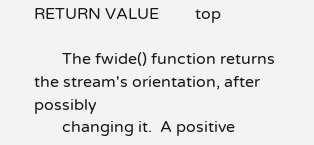RETURN VALUE         top

       The fwide() function returns the stream's orientation, after possibly
       changing it.  A positive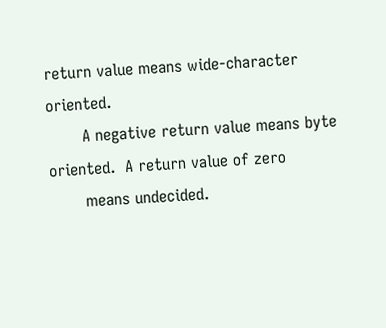return value means wide-character oriented.
       A negative return value means byte oriented.  A return value of zero
       means undecided.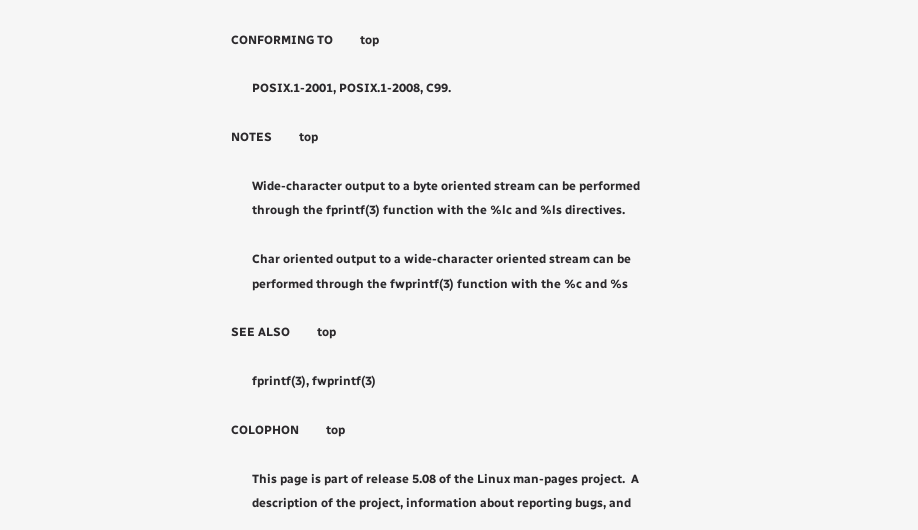CONFORMING TO         top

       POSIX.1-2001, POSIX.1-2008, C99.

NOTES         top

       Wide-character output to a byte oriented stream can be performed
       through the fprintf(3) function with the %lc and %ls directives.

       Char oriented output to a wide-character oriented stream can be
       performed through the fwprintf(3) function with the %c and %s

SEE ALSO         top

       fprintf(3), fwprintf(3)

COLOPHON         top

       This page is part of release 5.08 of the Linux man-pages project.  A
       description of the project, information about reporting bugs, and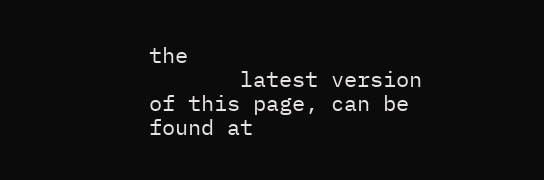the
       latest version of this page, can be found at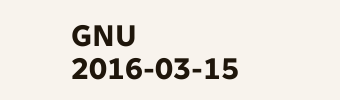GNU                              2016-03-15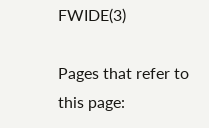FWIDE(3)

Pages that refer to this page: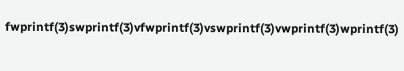fwprintf(3)swprintf(3)vfwprintf(3)vswprintf(3)vwprintf(3)wprintf(3)